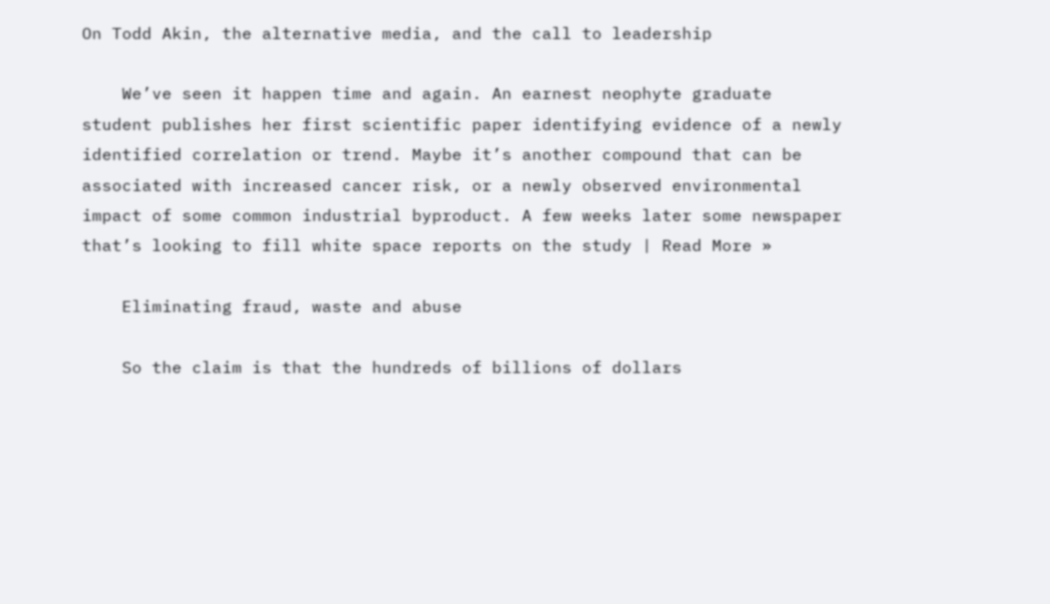On Todd Akin, the alternative media, and the call to leadership

    We’ve seen it happen time and again. An earnest neophyte graduate student publishes her first scientific paper identifying evidence of a newly identified correlation or trend. Maybe it’s another compound that can be associated with increased cancer risk, or a newly observed environmental impact of some common industrial byproduct. A few weeks later some newspaper that’s looking to fill white space reports on the study | Read More »

    Eliminating fraud, waste and abuse

    So the claim is that the hundreds of billions of dollars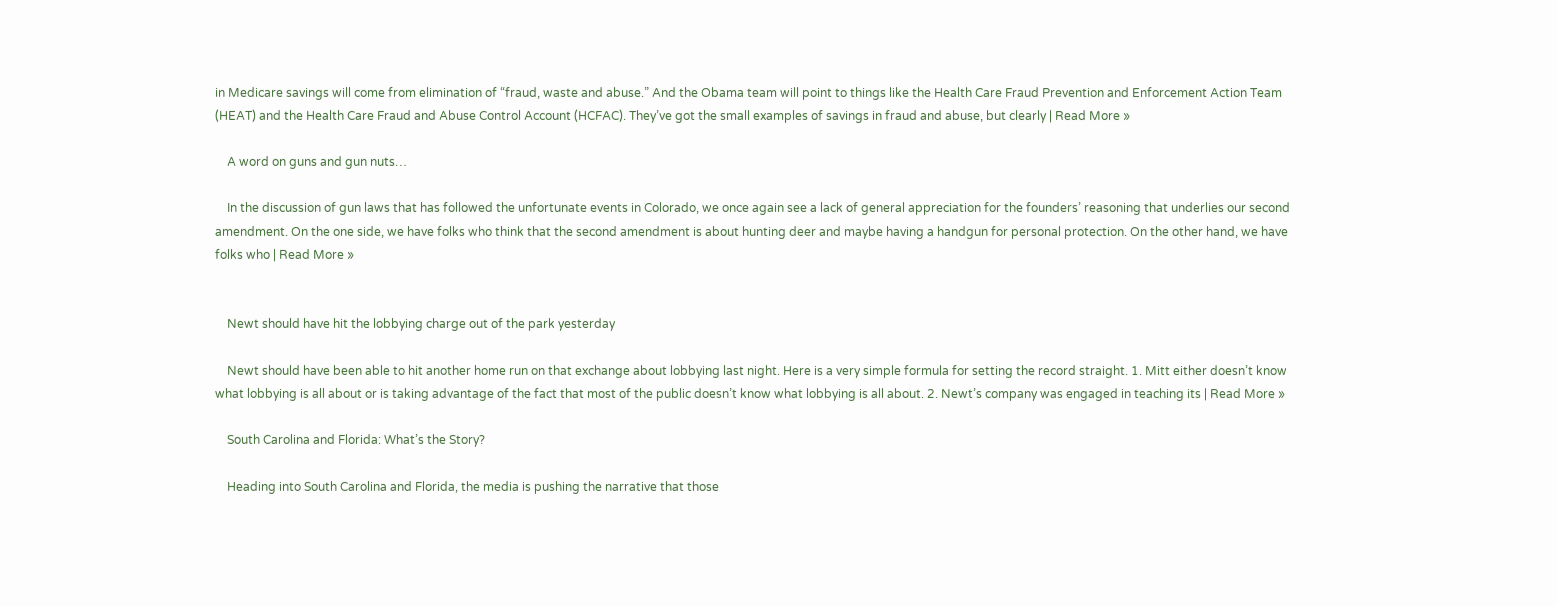in Medicare savings will come from elimination of “fraud, waste and abuse.” And the Obama team will point to things like the Health Care Fraud Prevention and Enforcement Action Team (HEAT) and the Health Care Fraud and Abuse Control Account (HCFAC). They’ve got the small examples of savings in fraud and abuse, but clearly | Read More »

    A word on guns and gun nuts…

    In the discussion of gun laws that has followed the unfortunate events in Colorado, we once again see a lack of general appreciation for the founders’ reasoning that underlies our second amendment. On the one side, we have folks who think that the second amendment is about hunting deer and maybe having a handgun for personal protection. On the other hand, we have folks who | Read More »


    Newt should have hit the lobbying charge out of the park yesterday

    Newt should have been able to hit another home run on that exchange about lobbying last night. Here is a very simple formula for setting the record straight. 1. Mitt either doesn’t know what lobbying is all about or is taking advantage of the fact that most of the public doesn’t know what lobbying is all about. 2. Newt’s company was engaged in teaching its | Read More »

    South Carolina and Florida: What’s the Story?

    Heading into South Carolina and Florida, the media is pushing the narrative that those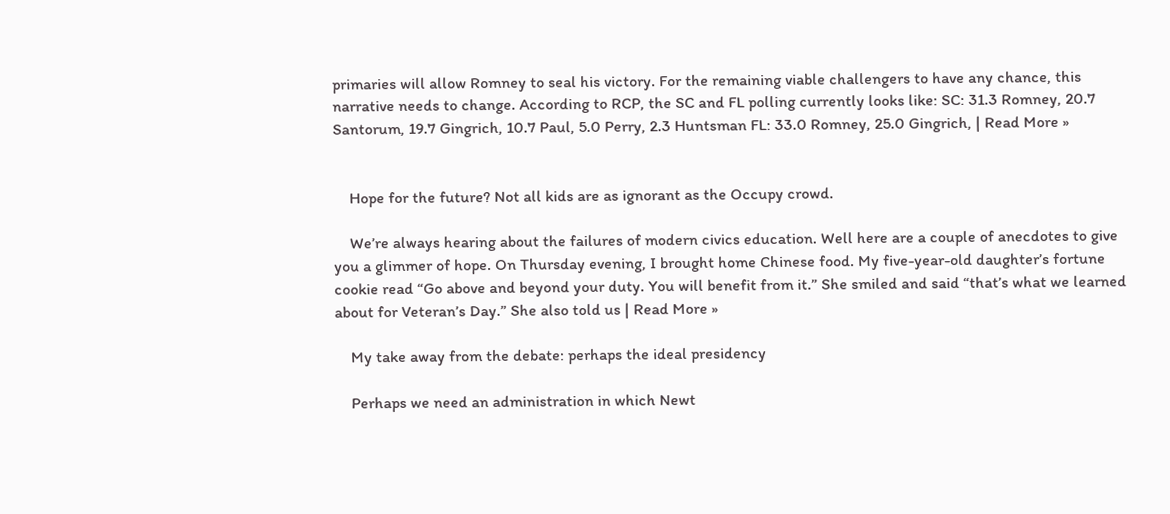primaries will allow Romney to seal his victory. For the remaining viable challengers to have any chance, this narrative needs to change. According to RCP, the SC and FL polling currently looks like: SC: 31.3 Romney, 20.7 Santorum, 19.7 Gingrich, 10.7 Paul, 5.0 Perry, 2.3 Huntsman FL: 33.0 Romney, 25.0 Gingrich, | Read More »


    Hope for the future? Not all kids are as ignorant as the Occupy crowd.

    We’re always hearing about the failures of modern civics education. Well here are a couple of anecdotes to give you a glimmer of hope. On Thursday evening, I brought home Chinese food. My five-year-old daughter’s fortune cookie read “Go above and beyond your duty. You will benefit from it.” She smiled and said “that’s what we learned about for Veteran’s Day.” She also told us | Read More »

    My take away from the debate: perhaps the ideal presidency

    Perhaps we need an administration in which Newt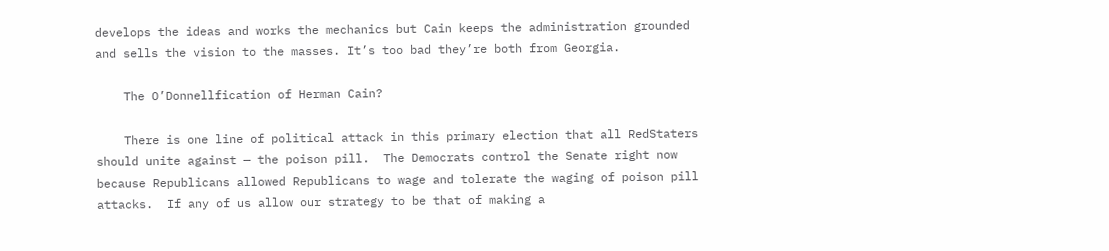develops the ideas and works the mechanics but Cain keeps the administration grounded and sells the vision to the masses. It’s too bad they’re both from Georgia.

    The O’Donnellfication of Herman Cain?

    There is one line of political attack in this primary election that all RedStaters should unite against — the poison pill.  The Democrats control the Senate right now because Republicans allowed Republicans to wage and tolerate the waging of poison pill attacks.  If any of us allow our strategy to be that of making a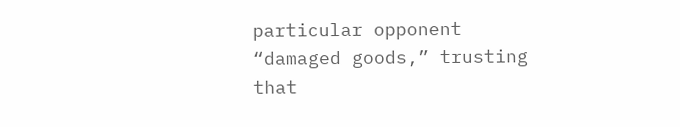particular opponent “damaged goods,” trusting that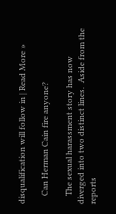disqualification will follow in | Read More »

    Can Herman Cain fire anyone?

    The sexual harassment story has now diverged into two distinct lines.  Aside from the reports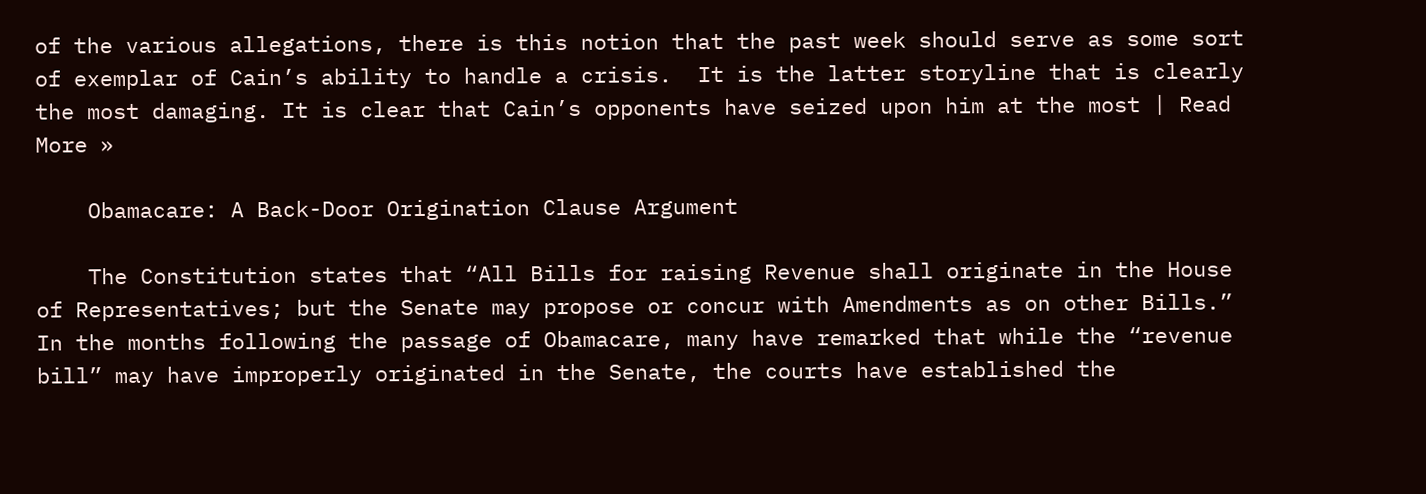of the various allegations, there is this notion that the past week should serve as some sort of exemplar of Cain’s ability to handle a crisis.  It is the latter storyline that is clearly the most damaging. It is clear that Cain’s opponents have seized upon him at the most | Read More »

    Obamacare: A Back-Door Origination Clause Argument

    The Constitution states that “All Bills for raising Revenue shall originate in the House of Representatives; but the Senate may propose or concur with Amendments as on other Bills.”  In the months following the passage of Obamacare, many have remarked that while the “revenue bill” may have improperly originated in the Senate, the courts have established the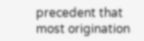precedent that most origination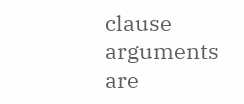clause arguments are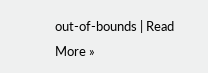out-of-bounds | Read More »